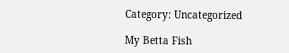Category: Uncategorized

My Betta Fish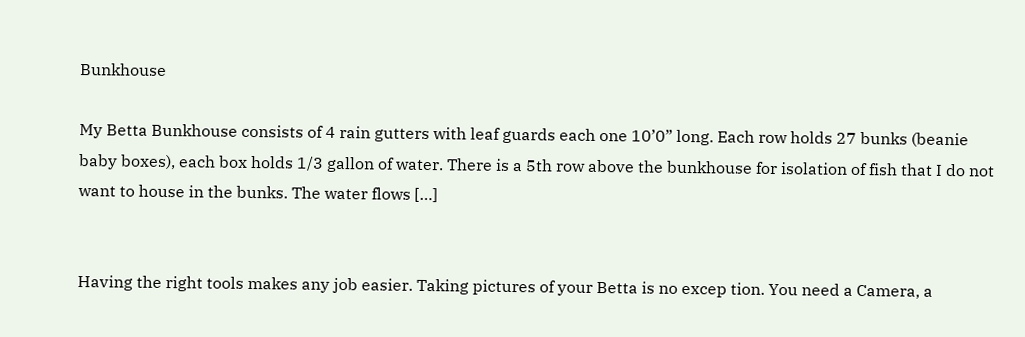Bunkhouse

My Betta Bunkhouse consists of 4 rain gutters with leaf guards each one 10’0” long. Each row holds 27 bunks (beanie baby boxes), each box holds 1/3 gallon of water. There is a 5th row above the bunkhouse for isolation of fish that I do not want to house in the bunks. The water flows […]


Having the right tools makes any job easier. Taking pictures of your Betta is no excep tion. You need a Camera, a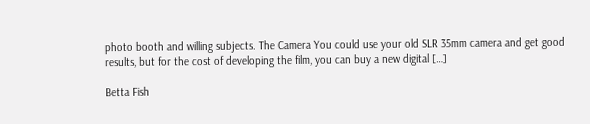photo booth and willing subjects. The Camera You could use your old SLR 35mm camera and get good results, but for the cost of developing the film, you can buy a new digital […]

Betta Fish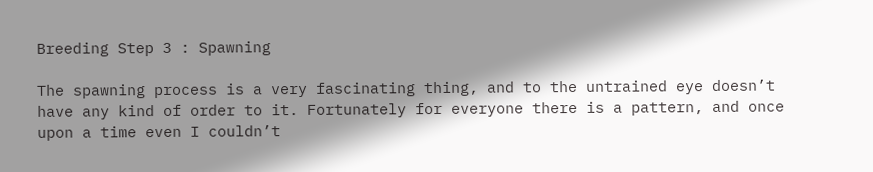Breeding Step 3 : Spawning

The spawning process is a very fascinating thing, and to the untrained eye doesn’t have any kind of order to it. Fortunately for everyone there is a pattern, and once upon a time even I couldn’t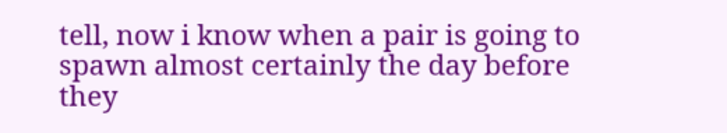tell, now i know when a pair is going to spawn almost certainly the day before they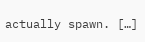actually spawn. […]